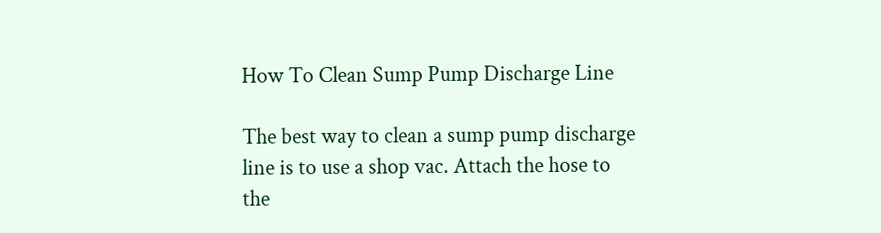How To Clean Sump Pump Discharge Line

The best way to clean a sump pump discharge line is to use a shop vac. Attach the hose to the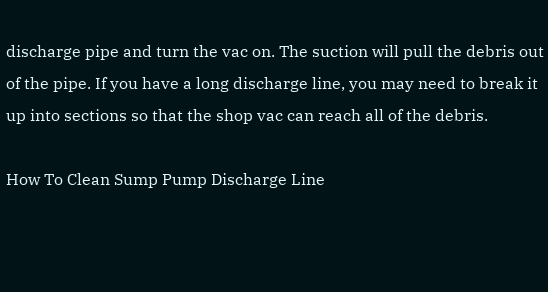discharge pipe and turn the vac on. The suction will pull the debris out of the pipe. If you have a long discharge line, you may need to break it up into sections so that the shop vac can reach all of the debris.

How To Clean Sump Pump Discharge Line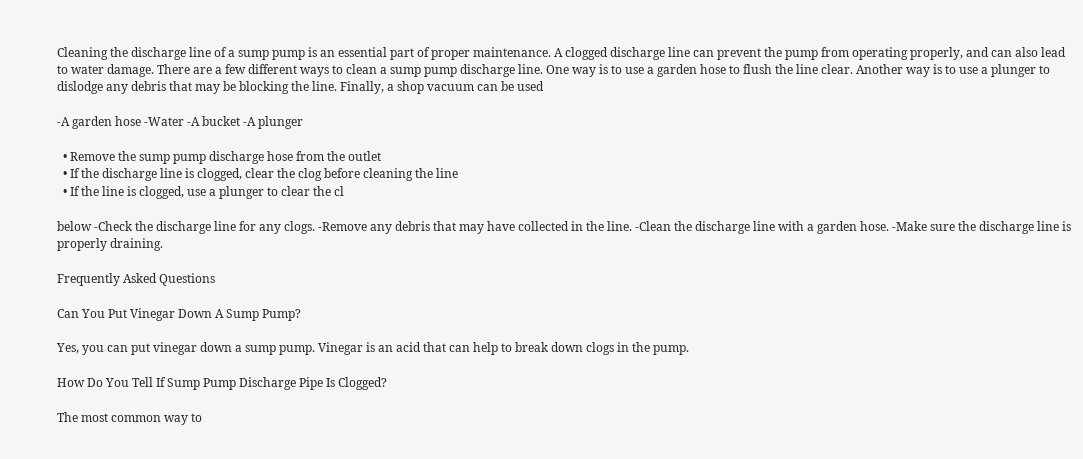Cleaning the discharge line of a sump pump is an essential part of proper maintenance. A clogged discharge line can prevent the pump from operating properly, and can also lead to water damage. There are a few different ways to clean a sump pump discharge line. One way is to use a garden hose to flush the line clear. Another way is to use a plunger to dislodge any debris that may be blocking the line. Finally, a shop vacuum can be used

-A garden hose -Water -A bucket -A plunger

  • Remove the sump pump discharge hose from the outlet
  • If the discharge line is clogged, clear the clog before cleaning the line
  • If the line is clogged, use a plunger to clear the cl

below -Check the discharge line for any clogs. -Remove any debris that may have collected in the line. -Clean the discharge line with a garden hose. -Make sure the discharge line is properly draining.

Frequently Asked Questions

Can You Put Vinegar Down A Sump Pump?

Yes, you can put vinegar down a sump pump. Vinegar is an acid that can help to break down clogs in the pump.

How Do You Tell If Sump Pump Discharge Pipe Is Clogged?

The most common way to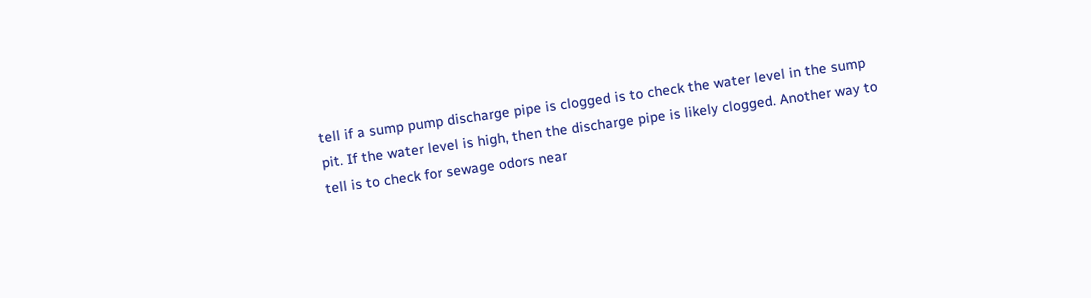tell if a sump pump discharge pipe is clogged is to check the water level in the sump pit. If the water level is high, then the discharge pipe is likely clogged. Another way to tell is to check for sewage odors near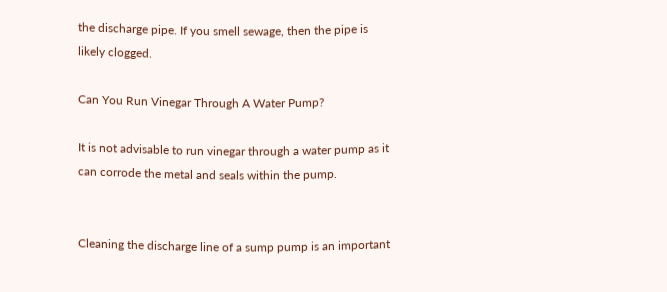the discharge pipe. If you smell sewage, then the pipe is likely clogged.

Can You Run Vinegar Through A Water Pump?

It is not advisable to run vinegar through a water pump as it can corrode the metal and seals within the pump.


Cleaning the discharge line of a sump pump is an important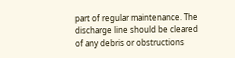part of regular maintenance. The discharge line should be cleared of any debris or obstructions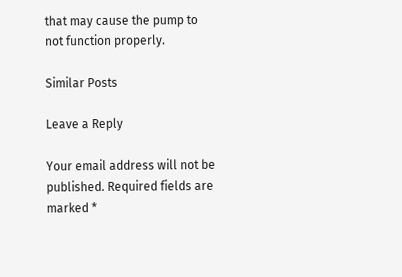that may cause the pump to not function properly.

Similar Posts

Leave a Reply

Your email address will not be published. Required fields are marked *